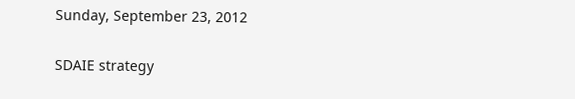Sunday, September 23, 2012

SDAIE strategy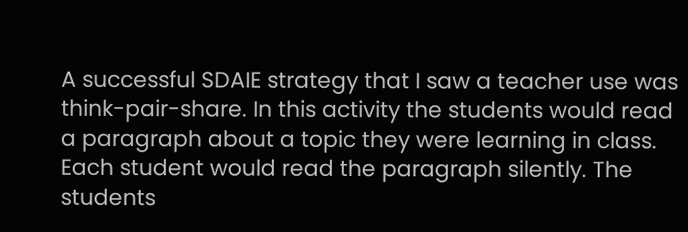A successful SDAIE strategy that I saw a teacher use was think-pair-share. In this activity the students would read a paragraph about a topic they were learning in class. Each student would read the paragraph silently. The students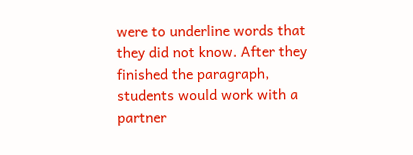were to underline words that they did not know. After they finished the paragraph, students would work with a partner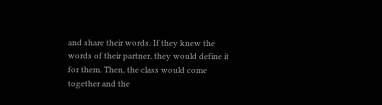and share their words. If they knew the words of their partner, they would define it for them. Then, the class would come together and the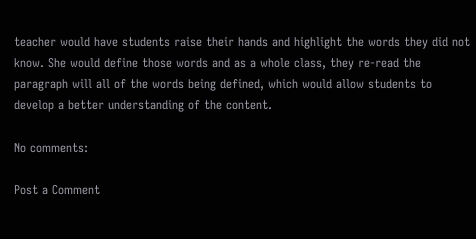teacher would have students raise their hands and highlight the words they did not know. She would define those words and as a whole class, they re-read the paragraph will all of the words being defined, which would allow students to develop a better understanding of the content.

No comments:

Post a Comment